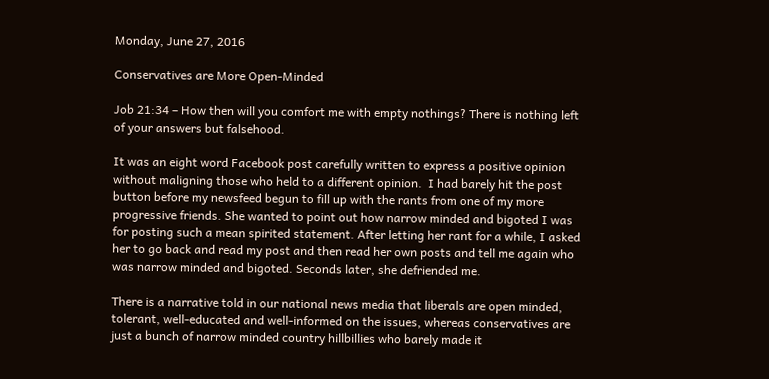Monday, June 27, 2016

Conservatives are More Open-Minded

Job 21:34 – How then will you comfort me with empty nothings? There is nothing left of your answers but falsehood.

It was an eight word Facebook post carefully written to express a positive opinion without maligning those who held to a different opinion.  I had barely hit the post button before my newsfeed begun to fill up with the rants from one of my more progressive friends. She wanted to point out how narrow minded and bigoted I was for posting such a mean spirited statement. After letting her rant for a while, I asked her to go back and read my post and then read her own posts and tell me again who was narrow minded and bigoted. Seconds later, she defriended me.

There is a narrative told in our national news media that liberals are open minded, tolerant, well-educated and well-informed on the issues, whereas conservatives are just a bunch of narrow minded country hillbillies who barely made it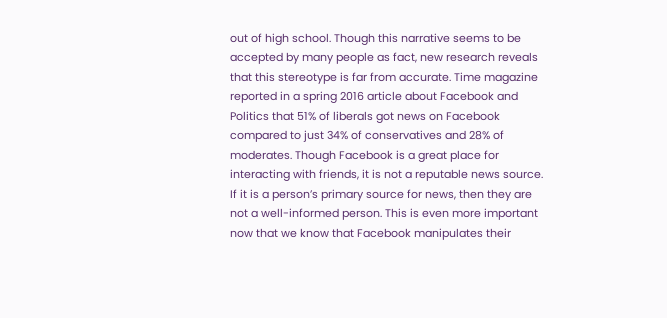out of high school. Though this narrative seems to be accepted by many people as fact, new research reveals that this stereotype is far from accurate. Time magazine reported in a spring 2016 article about Facebook and Politics that 51% of liberals got news on Facebook compared to just 34% of conservatives and 28% of moderates. Though Facebook is a great place for interacting with friends, it is not a reputable news source. If it is a person’s primary source for news, then they are not a well-informed person. This is even more important now that we know that Facebook manipulates their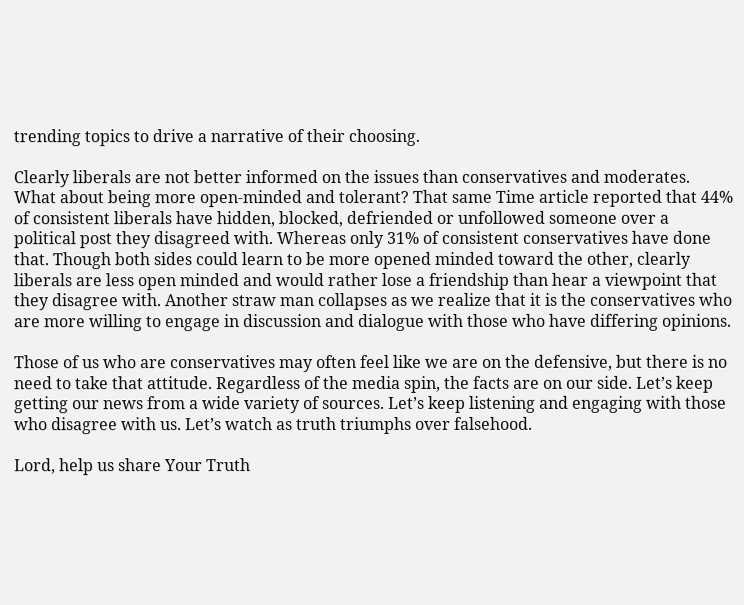trending topics to drive a narrative of their choosing.

Clearly liberals are not better informed on the issues than conservatives and moderates. What about being more open-minded and tolerant? That same Time article reported that 44% of consistent liberals have hidden, blocked, defriended or unfollowed someone over a political post they disagreed with. Whereas only 31% of consistent conservatives have done that. Though both sides could learn to be more opened minded toward the other, clearly liberals are less open minded and would rather lose a friendship than hear a viewpoint that they disagree with. Another straw man collapses as we realize that it is the conservatives who are more willing to engage in discussion and dialogue with those who have differing opinions.

Those of us who are conservatives may often feel like we are on the defensive, but there is no need to take that attitude. Regardless of the media spin, the facts are on our side. Let’s keep getting our news from a wide variety of sources. Let’s keep listening and engaging with those who disagree with us. Let’s watch as truth triumphs over falsehood.

Lord, help us share Your Truth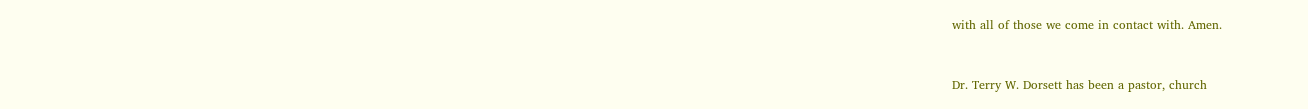with all of those we come in contact with. Amen.


Dr. Terry W. Dorsett has been a pastor, church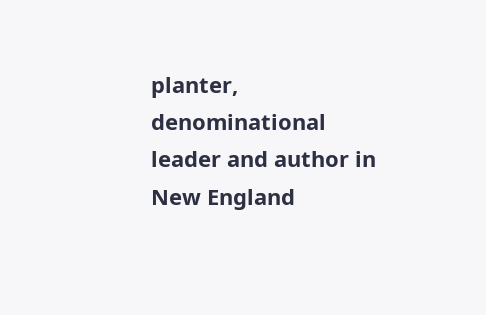planter, denominational leader and author in New England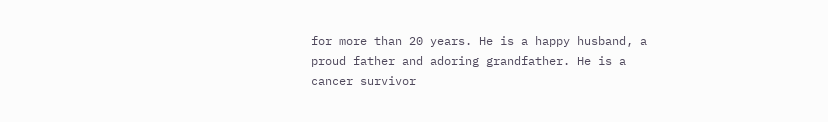for more than 20 years. He is a happy husband, a proud father and adoring grandfather. He is a cancer survivor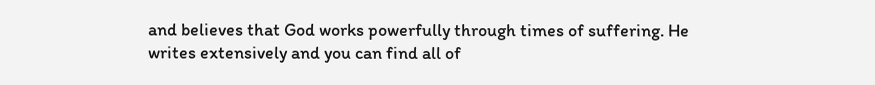and believes that God works powerfully through times of suffering. He writes extensively and you can find all of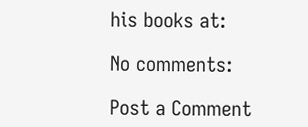his books at:

No comments:

Post a Comment